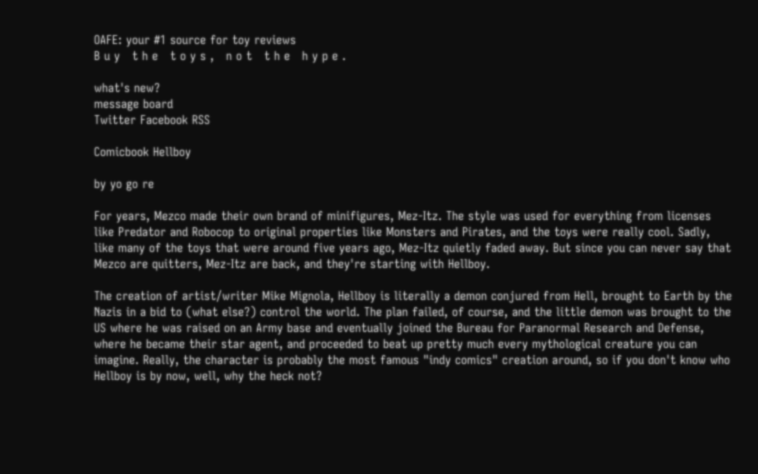OAFE: your #1 source for toy reviews
B u y   t h e   t o y s ,   n o t   t h e   h y p e .

what's new?
message board
Twitter Facebook RSS

Comicbook Hellboy

by yo go re

For years, Mezco made their own brand of minifigures, Mez-Itz. The style was used for everything from licenses like Predator and Robocop to original properties like Monsters and Pirates, and the toys were really cool. Sadly, like many of the toys that were around five years ago, Mez-Itz quietly faded away. But since you can never say that Mezco are quitters, Mez-Itz are back, and they're starting with Hellboy.

The creation of artist/writer Mike Mignola, Hellboy is literally a demon conjured from Hell, brought to Earth by the Nazis in a bid to (what else?) control the world. The plan failed, of course, and the little demon was brought to the US where he was raised on an Army base and eventually joined the Bureau for Paranormal Research and Defense, where he became their star agent, and proceeded to beat up pretty much every mythological creature you can imagine. Really, the character is probably the most famous "indy comics" creation around, so if you don't know who Hellboy is by now, well, why the heck not?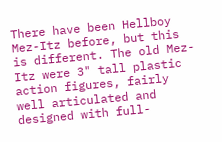There have been Hellboy Mez-Itz before, but this is different. The old Mez-Itz were 3" tall plastic action figures, fairly well articulated and designed with full-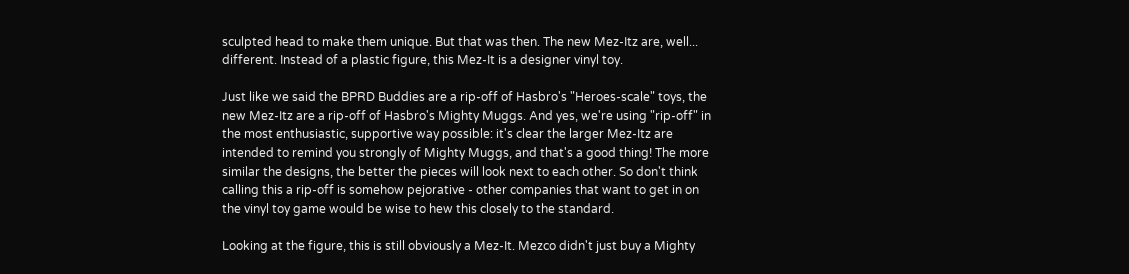sculpted head to make them unique. But that was then. The new Mez-Itz are, well... different. Instead of a plastic figure, this Mez-It is a designer vinyl toy.

Just like we said the BPRD Buddies are a rip-off of Hasbro's "Heroes-scale" toys, the new Mez-Itz are a rip-off of Hasbro's Mighty Muggs. And yes, we're using "rip-off" in the most enthusiastic, supportive way possible: it's clear the larger Mez-Itz are intended to remind you strongly of Mighty Muggs, and that's a good thing! The more similar the designs, the better the pieces will look next to each other. So don't think calling this a rip-off is somehow pejorative - other companies that want to get in on the vinyl toy game would be wise to hew this closely to the standard.

Looking at the figure, this is still obviously a Mez-It. Mezco didn't just buy a Mighty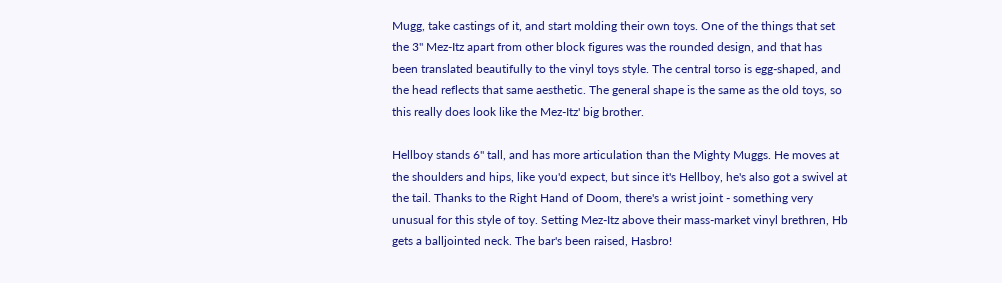Mugg, take castings of it, and start molding their own toys. One of the things that set the 3" Mez-Itz apart from other block figures was the rounded design, and that has been translated beautifully to the vinyl toys style. The central torso is egg-shaped, and the head reflects that same aesthetic. The general shape is the same as the old toys, so this really does look like the Mez-Itz' big brother.

Hellboy stands 6" tall, and has more articulation than the Mighty Muggs. He moves at the shoulders and hips, like you'd expect, but since it's Hellboy, he's also got a swivel at the tail. Thanks to the Right Hand of Doom, there's a wrist joint - something very unusual for this style of toy. Setting Mez-Itz above their mass-market vinyl brethren, Hb gets a balljointed neck. The bar's been raised, Hasbro!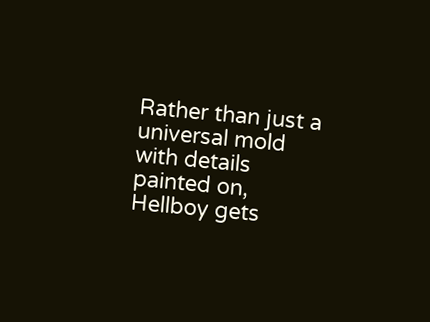Rather than just a universal mold with details painted on, Hellboy gets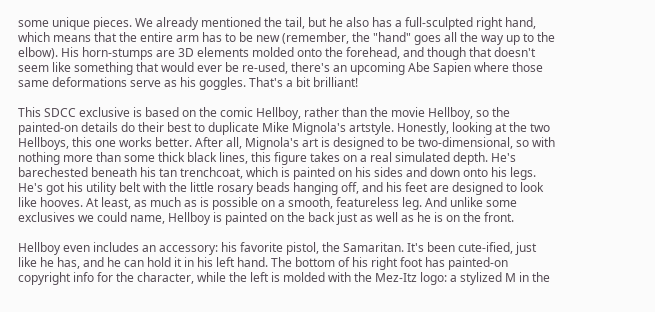some unique pieces. We already mentioned the tail, but he also has a full-sculpted right hand, which means that the entire arm has to be new (remember, the "hand" goes all the way up to the elbow). His horn-stumps are 3D elements molded onto the forehead, and though that doesn't seem like something that would ever be re-used, there's an upcoming Abe Sapien where those same deformations serve as his goggles. That's a bit brilliant!

This SDCC exclusive is based on the comic Hellboy, rather than the movie Hellboy, so the painted-on details do their best to duplicate Mike Mignola's artstyle. Honestly, looking at the two Hellboys, this one works better. After all, Mignola's art is designed to be two-dimensional, so with nothing more than some thick black lines, this figure takes on a real simulated depth. He's barechested beneath his tan trenchcoat, which is painted on his sides and down onto his legs. He's got his utility belt with the little rosary beads hanging off, and his feet are designed to look like hooves. At least, as much as is possible on a smooth, featureless leg. And unlike some exclusives we could name, Hellboy is painted on the back just as well as he is on the front.

Hellboy even includes an accessory: his favorite pistol, the Samaritan. It's been cute-ified, just like he has, and he can hold it in his left hand. The bottom of his right foot has painted-on copyright info for the character, while the left is molded with the Mez-Itz logo: a stylized M in the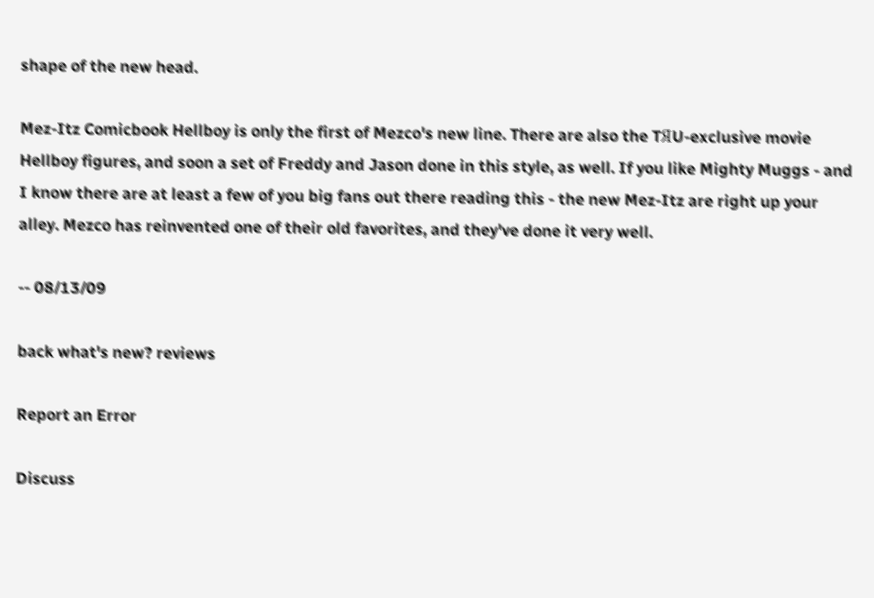shape of the new head.

Mez-Itz Comicbook Hellboy is only the first of Mezco's new line. There are also the TЯU-exclusive movie Hellboy figures, and soon a set of Freddy and Jason done in this style, as well. If you like Mighty Muggs - and I know there are at least a few of you big fans out there reading this - the new Mez-Itz are right up your alley. Mezco has reinvented one of their old favorites, and they've done it very well.

-- 08/13/09

back what's new? reviews

Report an Error

Discuss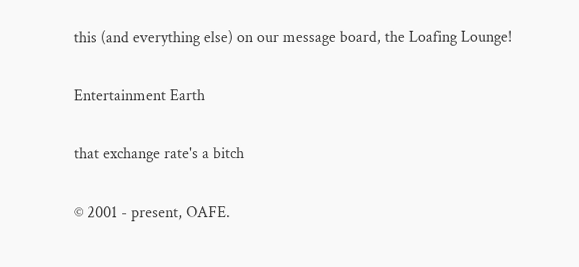this (and everything else) on our message board, the Loafing Lounge!

Entertainment Earth

that exchange rate's a bitch

© 2001 - present, OAFE.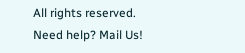All rights reserved.
Need help? Mail Us!